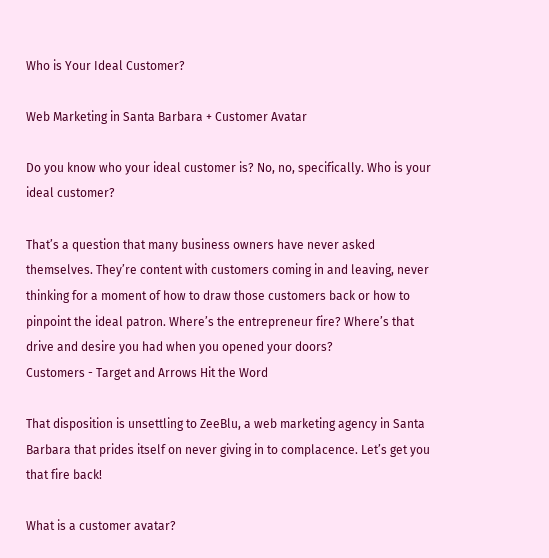Who is Your Ideal Customer?

Web Marketing in Santa Barbara + Customer Avatar

Do you know who your ideal customer is? No, no, specifically. Who is your ideal customer?

That’s a question that many business owners have never asked themselves. They’re content with customers coming in and leaving, never thinking for a moment of how to draw those customers back or how to pinpoint the ideal patron. Where’s the entrepreneur fire? Where’s that drive and desire you had when you opened your doors?
Customers - Target and Arrows Hit the Word

That disposition is unsettling to ZeeBlu, a web marketing agency in Santa Barbara that prides itself on never giving in to complacence. Let’s get you that fire back!

What is a customer avatar?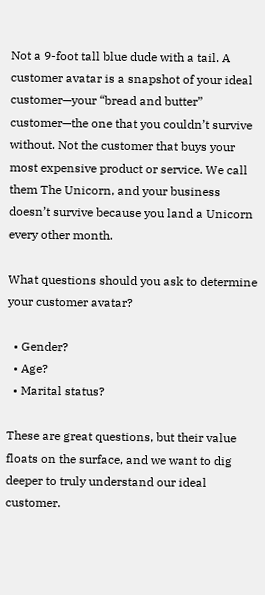Not a 9-foot tall blue dude with a tail. A customer avatar is a snapshot of your ideal customer—your “bread and butter” customer—the one that you couldn’t survive without. Not the customer that buys your most expensive product or service. We call them The Unicorn, and your business doesn’t survive because you land a Unicorn every other month.

What questions should you ask to determine your customer avatar?

  • Gender?
  • Age?
  • Marital status?

These are great questions, but their value floats on the surface, and we want to dig deeper to truly understand our ideal customer.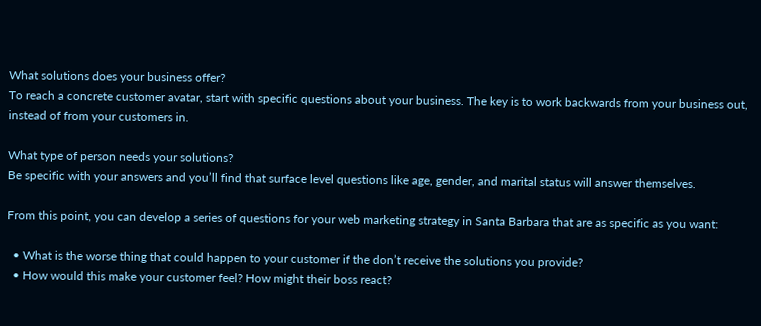What solutions does your business offer?
To reach a concrete customer avatar, start with specific questions about your business. The key is to work backwards from your business out, instead of from your customers in.

What type of person needs your solutions?
Be specific with your answers and you’ll find that surface level questions like age, gender, and marital status will answer themselves.

From this point, you can develop a series of questions for your web marketing strategy in Santa Barbara that are as specific as you want:

  • What is the worse thing that could happen to your customer if the don’t receive the solutions you provide?
  • How would this make your customer feel? How might their boss react?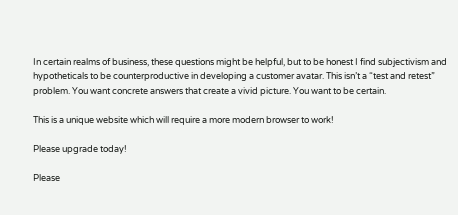In certain realms of business, these questions might be helpful, but to be honest I find subjectivism and hypotheticals to be counterproductive in developing a customer avatar. This isn’t a “test and retest” problem. You want concrete answers that create a vivid picture. You want to be certain.

This is a unique website which will require a more modern browser to work!

Please upgrade today!

Please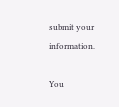submit your information.

You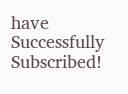have Successfully Subscribed!